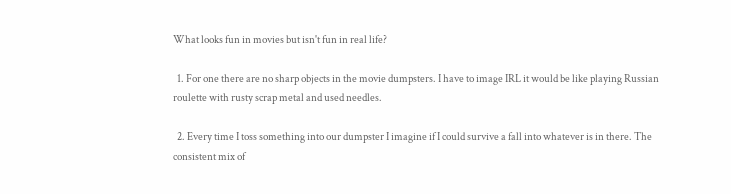What looks fun in movies but isn't fun in real life?

  1. For one there are no sharp objects in the movie dumpsters. I have to image IRL it would be like playing Russian roulette with rusty scrap metal and used needles.

  2. Every time I toss something into our dumpster I imagine if I could survive a fall into whatever is in there. The consistent mix of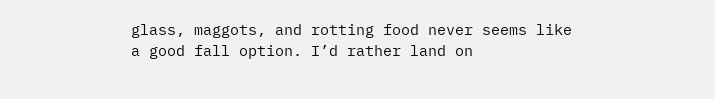glass, maggots, and rotting food never seems like a good fall option. I’d rather land on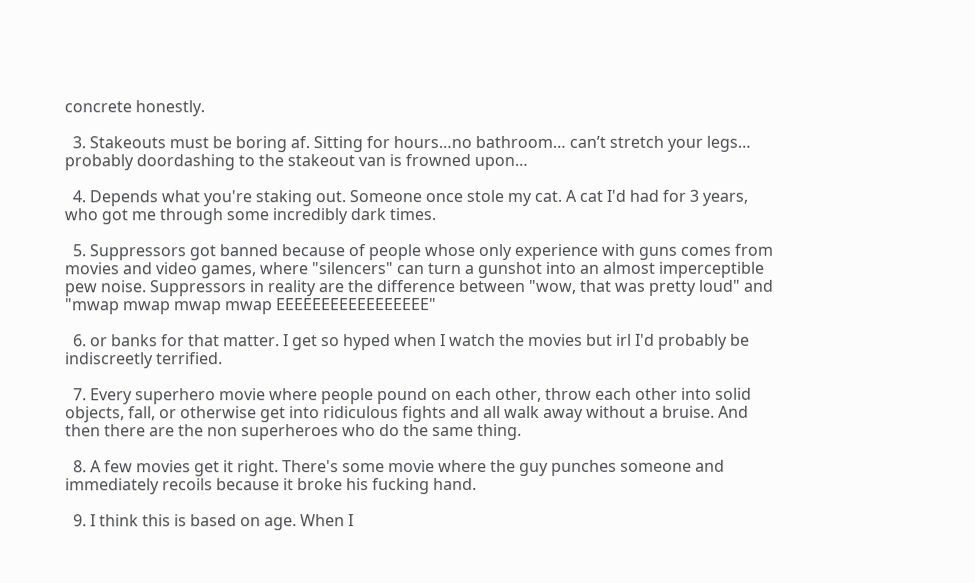concrete honestly.

  3. Stakeouts must be boring af. Sitting for hours…no bathroom… can’t stretch your legs… probably doordashing to the stakeout van is frowned upon…

  4. Depends what you're staking out. Someone once stole my cat. A cat I'd had for 3 years, who got me through some incredibly dark times.

  5. Suppressors got banned because of people whose only experience with guns comes from movies and video games, where "silencers" can turn a gunshot into an almost imperceptible pew noise. Suppressors in reality are the difference between "wow, that was pretty loud" and "mwap mwap mwap mwap EEEEEEEEEEEEEEEEE"

  6. or banks for that matter. I get so hyped when I watch the movies but irl I'd probably be indiscreetly terrified.

  7. Every superhero movie where people pound on each other, throw each other into solid objects, fall, or otherwise get into ridiculous fights and all walk away without a bruise. And then there are the non superheroes who do the same thing.

  8. A few movies get it right. There's some movie where the guy punches someone and immediately recoils because it broke his fucking hand.

  9. I think this is based on age. When I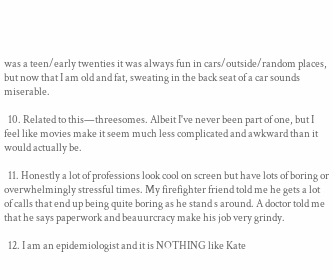was a teen/early twenties it was always fun in cars/outside/random places, but now that I am old and fat, sweating in the back seat of a car sounds miserable.

  10. Related to this—threesomes. Albeit I've never been part of one, but I feel like movies make it seem much less complicated and awkward than it would actually be.

  11. Honestly a lot of professions look cool on screen but have lots of boring or overwhelmingly stressful times. My firefighter friend told me he gets a lot of calls that end up being quite boring as he stand s around. A doctor told me that he says paperwork and beauurcracy make his job very grindy.

  12. I am an epidemiologist and it is NOTHING like Kate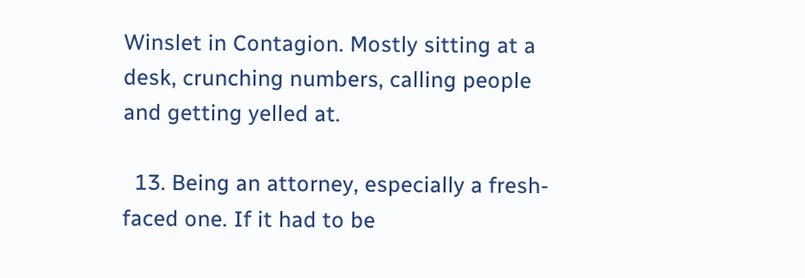Winslet in Contagion. Mostly sitting at a desk, crunching numbers, calling people and getting yelled at.

  13. Being an attorney, especially a fresh-faced one. If it had to be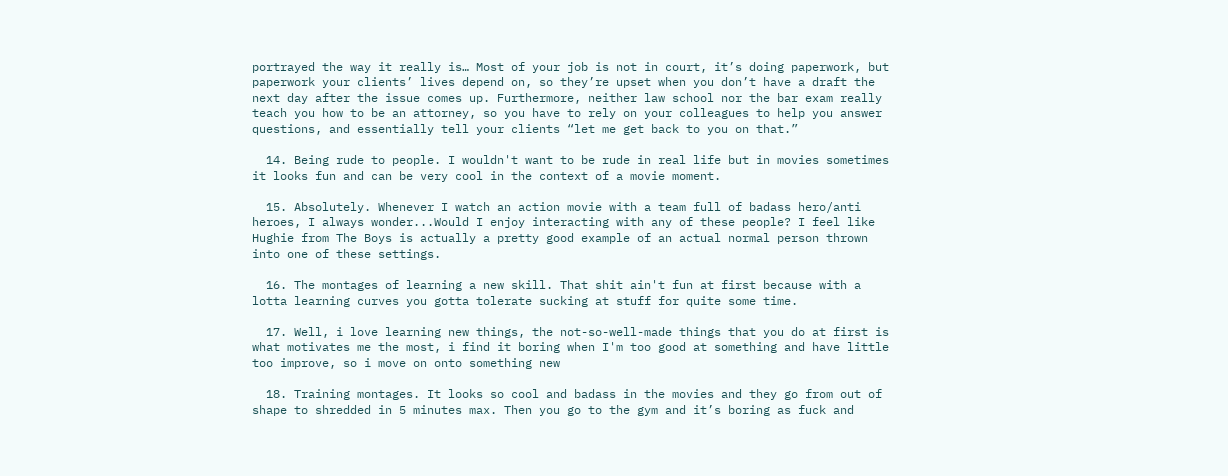portrayed the way it really is… Most of your job is not in court, it’s doing paperwork, but paperwork your clients’ lives depend on, so they’re upset when you don’t have a draft the next day after the issue comes up. Furthermore, neither law school nor the bar exam really teach you how to be an attorney, so you have to rely on your colleagues to help you answer questions, and essentially tell your clients “let me get back to you on that.”

  14. Being rude to people. I wouldn't want to be rude in real life but in movies sometimes it looks fun and can be very cool in the context of a movie moment.

  15. Absolutely. Whenever I watch an action movie with a team full of badass hero/anti heroes, I always wonder...Would I enjoy interacting with any of these people? I feel like Hughie from The Boys is actually a pretty good example of an actual normal person thrown into one of these settings.

  16. The montages of learning a new skill. That shit ain't fun at first because with a lotta learning curves you gotta tolerate sucking at stuff for quite some time.

  17. Well, i love learning new things, the not-so-well-made things that you do at first is what motivates me the most, i find it boring when I'm too good at something and have little too improve, so i move on onto something new

  18. Training montages. It looks so cool and badass in the movies and they go from out of shape to shredded in 5 minutes max. Then you go to the gym and it’s boring as fuck and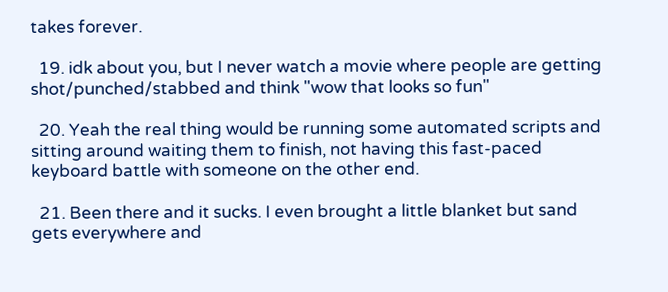takes forever.

  19. idk about you, but I never watch a movie where people are getting shot/punched/stabbed and think "wow that looks so fun"

  20. Yeah the real thing would be running some automated scripts and sitting around waiting them to finish, not having this fast-paced keyboard battle with someone on the other end.

  21. Been there and it sucks. I even brought a little blanket but sand gets everywhere and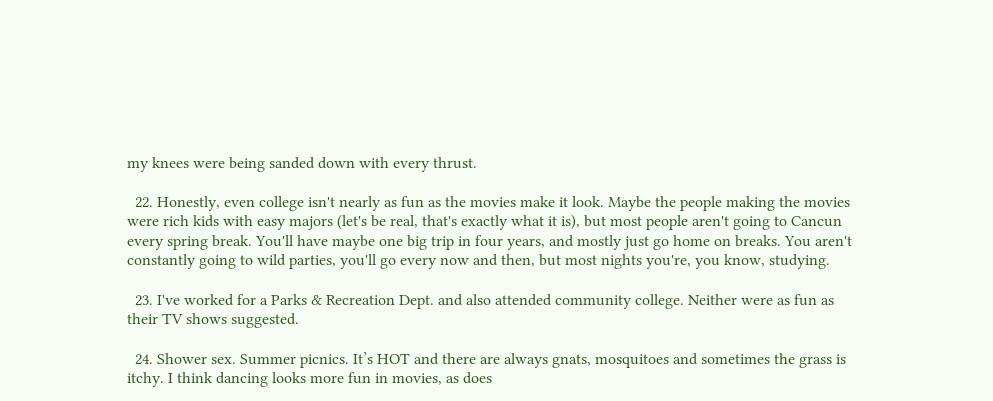my knees were being sanded down with every thrust.

  22. Honestly, even college isn't nearly as fun as the movies make it look. Maybe the people making the movies were rich kids with easy majors (let's be real, that's exactly what it is), but most people aren't going to Cancun every spring break. You'll have maybe one big trip in four years, and mostly just go home on breaks. You aren't constantly going to wild parties, you'll go every now and then, but most nights you're, you know, studying.

  23. I've worked for a Parks & Recreation Dept. and also attended community college. Neither were as fun as their TV shows suggested.

  24. Shower sex. Summer picnics. It’s HOT and there are always gnats, mosquitoes and sometimes the grass is itchy. I think dancing looks more fun in movies, as does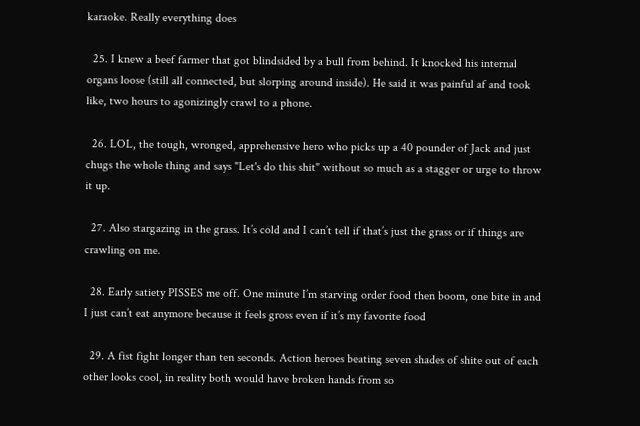karaoke. Really everything does

  25. I knew a beef farmer that got blindsided by a bull from behind. It knocked his internal organs loose (still all connected, but slorping around inside). He said it was painful af and took like, two hours to agonizingly crawl to a phone.

  26. LOL, the tough, wronged, apprehensive hero who picks up a 40 pounder of Jack and just chugs the whole thing and says "Let's do this shit" without so much as a stagger or urge to throw it up.

  27. Also stargazing in the grass. It’s cold and I can’t tell if that’s just the grass or if things are crawling on me.

  28. Early satiety PISSES me off. One minute I’m starving order food then boom, one bite in and I just can’t eat anymore because it feels gross even if it’s my favorite food

  29. A fist fight longer than ten seconds. Action heroes beating seven shades of shite out of each other looks cool, in reality both would have broken hands from so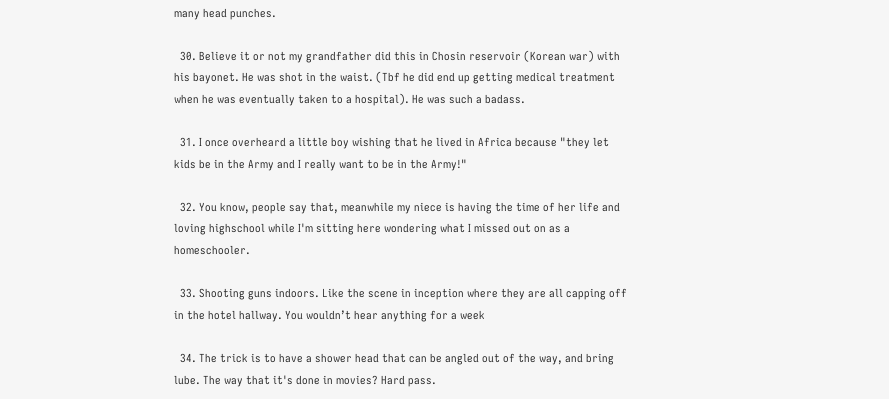many head punches.

  30. Believe it or not my grandfather did this in Chosin reservoir (Korean war) with his bayonet. He was shot in the waist. (Tbf he did end up getting medical treatment when he was eventually taken to a hospital). He was such a badass.

  31. I once overheard a little boy wishing that he lived in Africa because "they let kids be in the Army and I really want to be in the Army!"

  32. You know, people say that, meanwhile my niece is having the time of her life and loving highschool while I'm sitting here wondering what I missed out on as a homeschooler.

  33. Shooting guns indoors. Like the scene in inception where they are all capping off in the hotel hallway. You wouldn’t hear anything for a week

  34. The trick is to have a shower head that can be angled out of the way, and bring lube. The way that it's done in movies? Hard pass.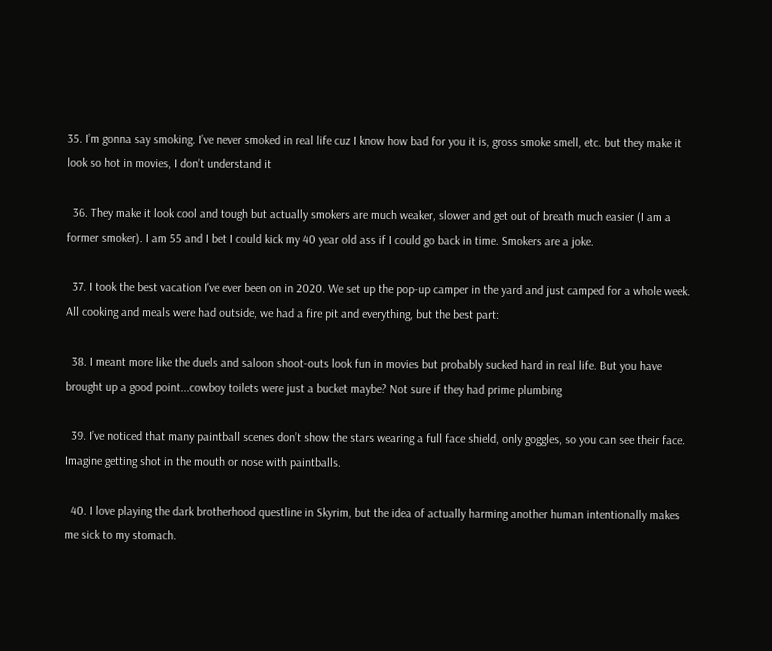35. I’m gonna say smoking. I’ve never smoked in real life cuz I know how bad for you it is, gross smoke smell, etc. but they make it look so hot in movies, I don’t understand it

  36. They make it look cool and tough but actually smokers are much weaker, slower and get out of breath much easier (I am a former smoker). I am 55 and I bet I could kick my 40 year old ass if I could go back in time. Smokers are a joke.

  37. I took the best vacation I've ever been on in 2020. We set up the pop-up camper in the yard and just camped for a whole week. All cooking and meals were had outside, we had a fire pit and everything, but the best part:

  38. I meant more like the duels and saloon shoot-outs look fun in movies but probably sucked hard in real life. But you have brought up a good point...cowboy toilets were just a bucket maybe? Not sure if they had prime plumbing

  39. I’ve noticed that many paintball scenes don’t show the stars wearing a full face shield, only goggles, so you can see their face. Imagine getting shot in the mouth or nose with paintballs.

  40. I love playing the dark brotherhood questline in Skyrim, but the idea of actually harming another human intentionally makes me sick to my stomach.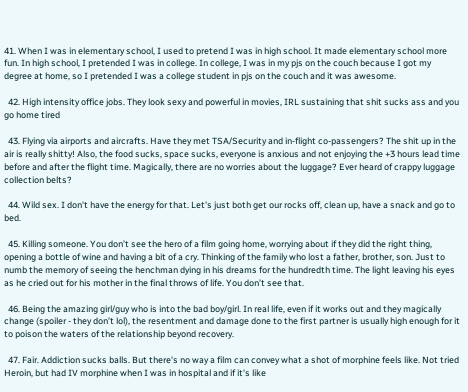41. When I was in elementary school, I used to pretend I was in high school. It made elementary school more fun. In high school, I pretended I was in college. In college, I was in my pjs on the couch because I got my degree at home, so I pretended I was a college student in pjs on the couch and it was awesome.

  42. High intensity office jobs. They look sexy and powerful in movies, IRL sustaining that shit sucks ass and you go home tired

  43. Flying via airports and aircrafts. Have they met TSA/Security and in-flight co-passengers? The shit up in the air is really shitty! Also, the food sucks, space sucks, everyone is anxious and not enjoying the +3 hours lead time before and after the flight time. Magically, there are no worries about the luggage? Ever heard of crappy luggage collection belts?

  44. Wild sex. I don't have the energy for that. Let's just both get our rocks off, clean up, have a snack and go to bed.

  45. Killing someone. You don’t see the hero of a film going home, worrying about if they did the right thing, opening a bottle of wine and having a bit of a cry. Thinking of the family who lost a father, brother, son. Just to numb the memory of seeing the henchman dying in his dreams for the hundredth time. The light leaving his eyes as he cried out for his mother in the final throws of life. You don’t see that.

  46. Being the amazing girl/guy who is into the bad boy/girl. In real life, even if it works out and they magically change (spoiler - they don’t lol), the resentment and damage done to the first partner is usually high enough for it to poison the waters of the relationship beyond recovery.

  47. Fair. Addiction sucks balls. But there's no way a film can convey what a shot of morphine feels like. Not tried Heroin, but had IV morphine when I was in hospital and if it's like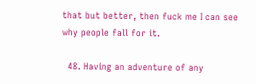that but better, then fuck me I can see why people fall for it.

  48. Having an adventure of any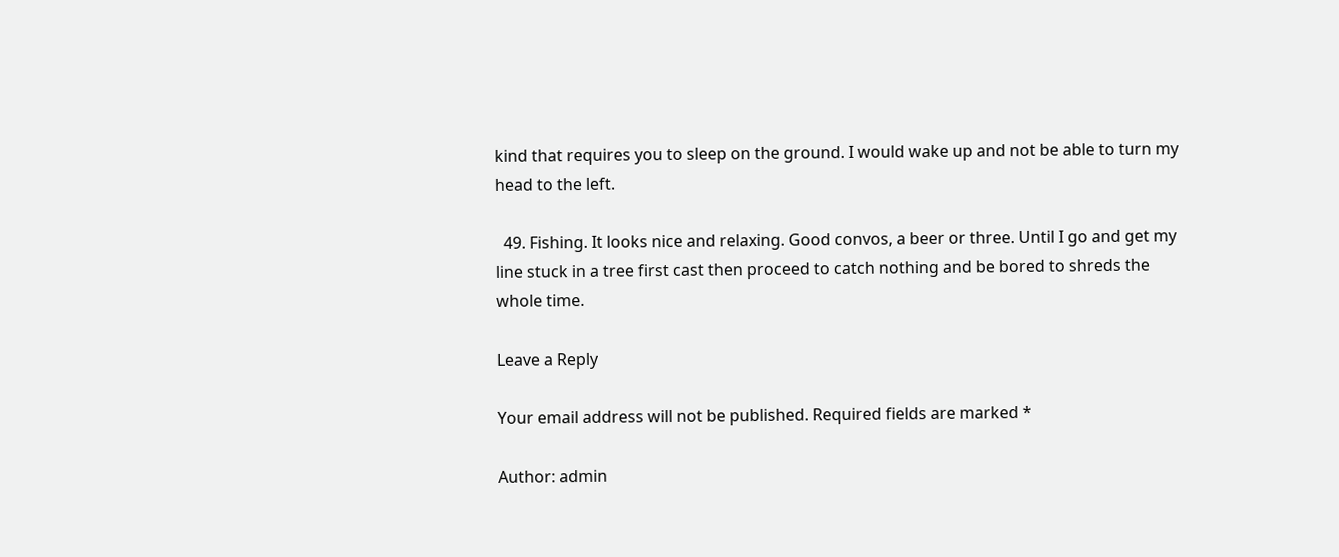kind that requires you to sleep on the ground. I would wake up and not be able to turn my head to the left.

  49. Fishing. It looks nice and relaxing. Good convos, a beer or three. Until I go and get my line stuck in a tree first cast then proceed to catch nothing and be bored to shreds the whole time.

Leave a Reply

Your email address will not be published. Required fields are marked *

Author: admin